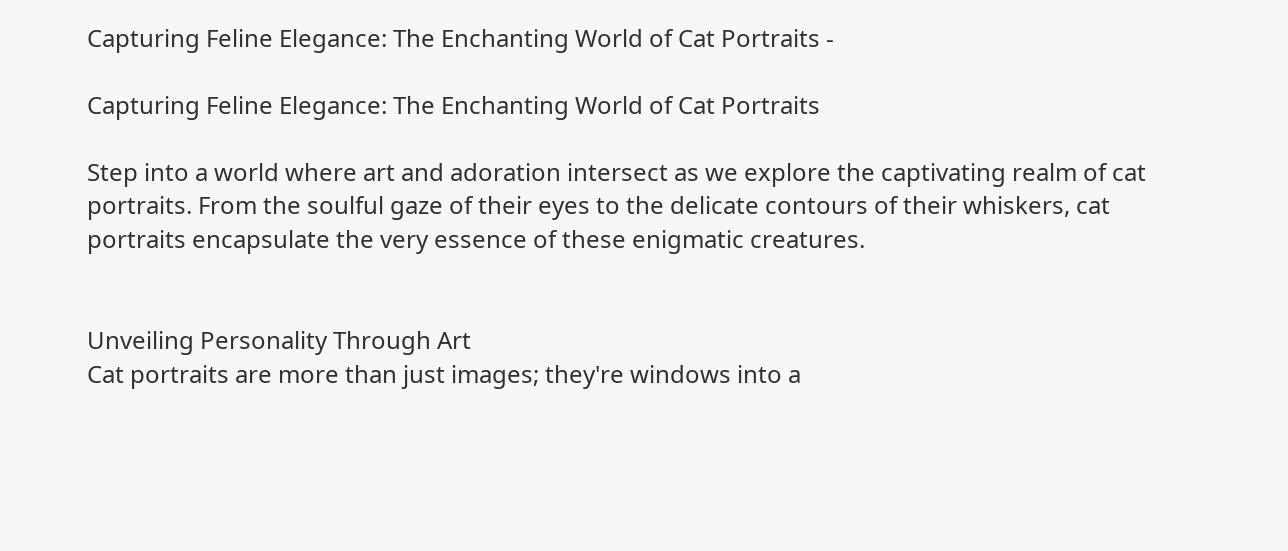Capturing Feline Elegance: The Enchanting World of Cat Portraits -

Capturing Feline Elegance: The Enchanting World of Cat Portraits

Step into a world where art and adoration intersect as we explore the captivating realm of cat portraits. From the soulful gaze of their eyes to the delicate contours of their whiskers, cat portraits encapsulate the very essence of these enigmatic creatures.


Unveiling Personality Through Art
Cat portraits are more than just images; they're windows into a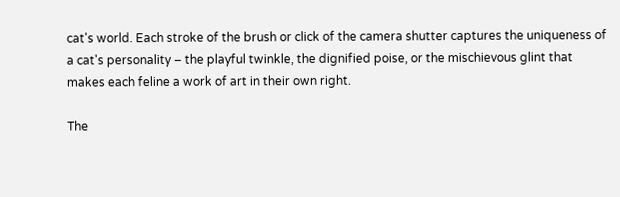cat's world. Each stroke of the brush or click of the camera shutter captures the uniqueness of a cat's personality – the playful twinkle, the dignified poise, or the mischievous glint that makes each feline a work of art in their own right.

The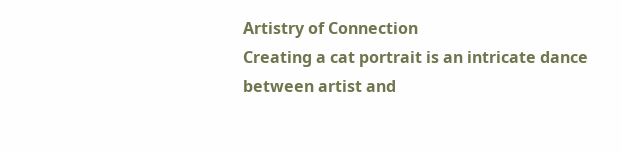Artistry of Connection
Creating a cat portrait is an intricate dance between artist and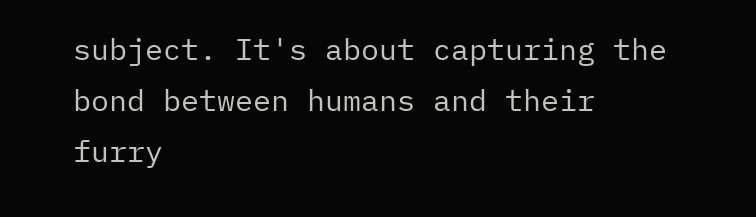subject. It's about capturing the bond between humans and their furry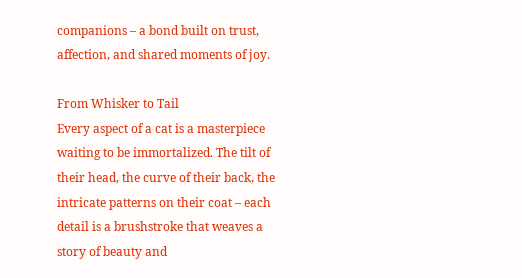companions – a bond built on trust, affection, and shared moments of joy.

From Whisker to Tail
Every aspect of a cat is a masterpiece waiting to be immortalized. The tilt of their head, the curve of their back, the intricate patterns on their coat – each detail is a brushstroke that weaves a story of beauty and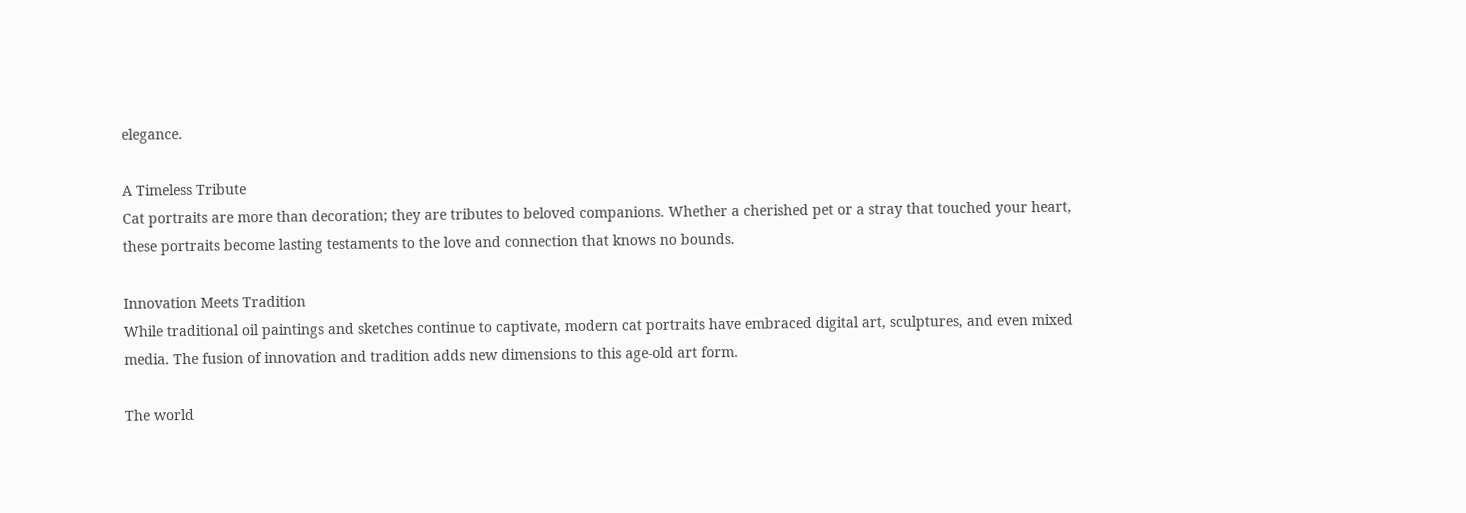elegance.

A Timeless Tribute
Cat portraits are more than decoration; they are tributes to beloved companions. Whether a cherished pet or a stray that touched your heart, these portraits become lasting testaments to the love and connection that knows no bounds.

Innovation Meets Tradition
While traditional oil paintings and sketches continue to captivate, modern cat portraits have embraced digital art, sculptures, and even mixed media. The fusion of innovation and tradition adds new dimensions to this age-old art form.

The world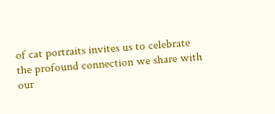of cat portraits invites us to celebrate the profound connection we share with our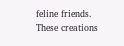feline friends. These creations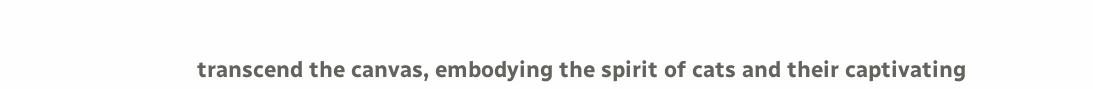transcend the canvas, embodying the spirit of cats and their captivating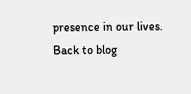presence in our lives.
Back to blog